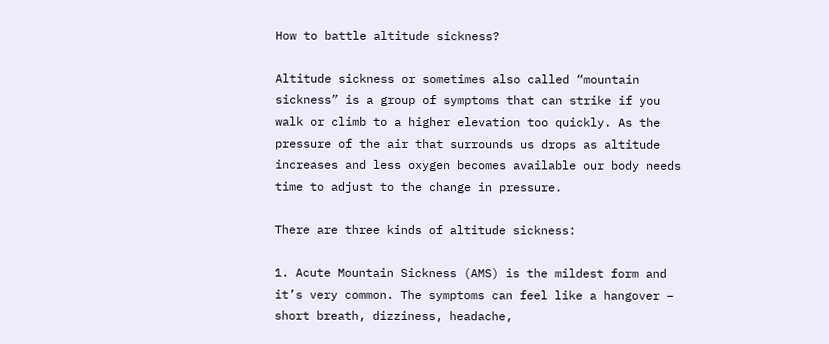How to battle altitude sickness?

Altitude sickness or sometimes also called “mountain sickness” is a group of symptoms that can strike if you walk or climb to a higher elevation too quickly. As the pressure of the air that surrounds us drops as altitude increases and less oxygen becomes available our body needs time to adjust to the change in pressure.

There are three kinds of altitude sickness:

1. Acute Mountain Sickness (AMS) is the mildest form and it’s very common. The symptoms can feel like a hangover – short breath, dizziness, headache,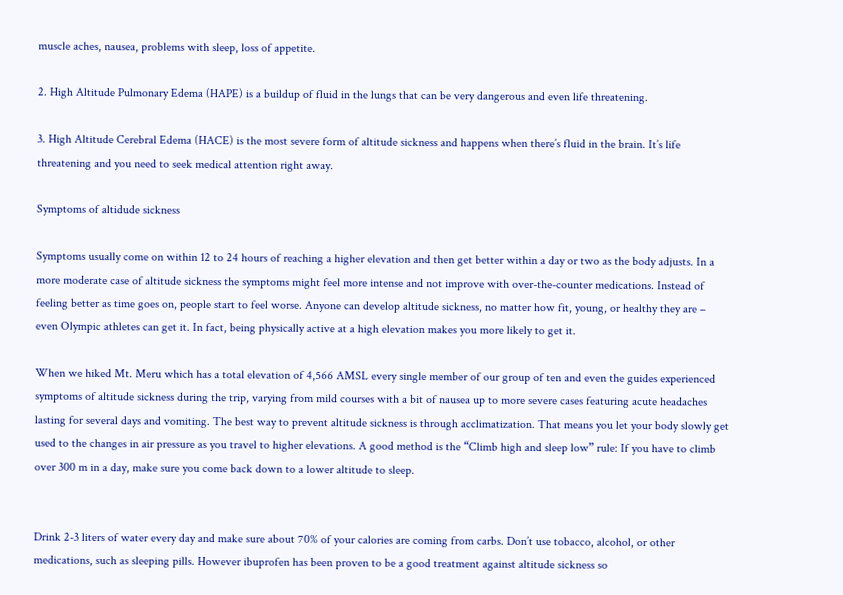muscle aches, nausea, problems with sleep, loss of appetite.

2. High Altitude Pulmonary Edema (HAPE) is a buildup of fluid in the lungs that can be very dangerous and even life threatening.

3. High Altitude Cerebral Edema (HACE) is the most severe form of altitude sickness and happens when there’s fluid in the brain. It’s life threatening and you need to seek medical attention right away.

Symptoms of altidude sickness

Symptoms usually come on within 12 to 24 hours of reaching a higher elevation and then get better within a day or two as the body adjusts. In a more moderate case of altitude sickness the symptoms might feel more intense and not improve with over-the-counter medications. Instead of feeling better as time goes on, people start to feel worse. Anyone can develop altitude sickness, no matter how fit, young, or healthy they are – even Olympic athletes can get it. In fact, being physically active at a high elevation makes you more likely to get it.

When we hiked Mt. Meru which has a total elevation of 4,566 AMSL every single member of our group of ten and even the guides experienced symptoms of altitude sickness during the trip, varying from mild courses with a bit of nausea up to more severe cases featuring acute headaches lasting for several days and vomiting. The best way to prevent altitude sickness is through acclimatization. That means you let your body slowly get used to the changes in air pressure as you travel to higher elevations. A good method is the “Climb high and sleep low” rule: If you have to climb over 300 m in a day, make sure you come back down to a lower altitude to sleep.


Drink 2-3 liters of water every day and make sure about 70% of your calories are coming from carbs. Don’t use tobacco, alcohol, or other medications, such as sleeping pills. However ibuprofen has been proven to be a good treatment against altitude sickness so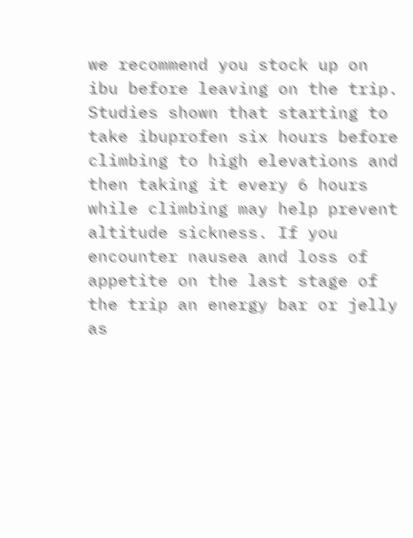we recommend you stock up on ibu before leaving on the trip. Studies shown that starting to take ibuprofen six hours before climbing to high elevations and then taking it every 6 hours while climbing may help prevent altitude sickness. If you encounter nausea and loss of appetite on the last stage of the trip an energy bar or jelly as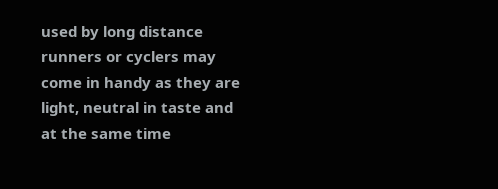used by long distance runners or cyclers may come in handy as they are light, neutral in taste and at the same time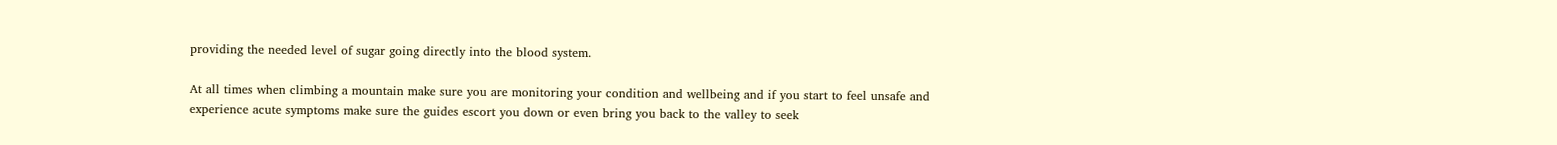providing the needed level of sugar going directly into the blood system.

At all times when climbing a mountain make sure you are monitoring your condition and wellbeing and if you start to feel unsafe and experience acute symptoms make sure the guides escort you down or even bring you back to the valley to seek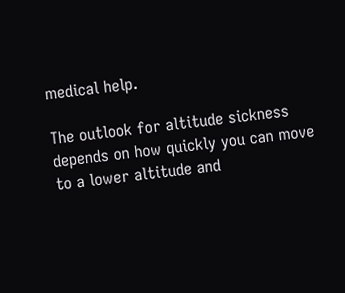medical help.

The outlook for altitude sickness depends on how quickly you can move to a lower altitude and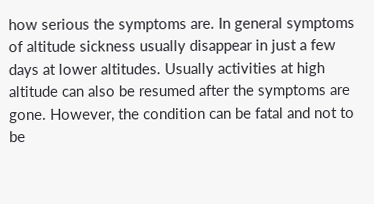how serious the symptoms are. In general symptoms of altitude sickness usually disappear in just a few days at lower altitudes. Usually activities at high altitude can also be resumed after the symptoms are gone. However, the condition can be fatal and not to be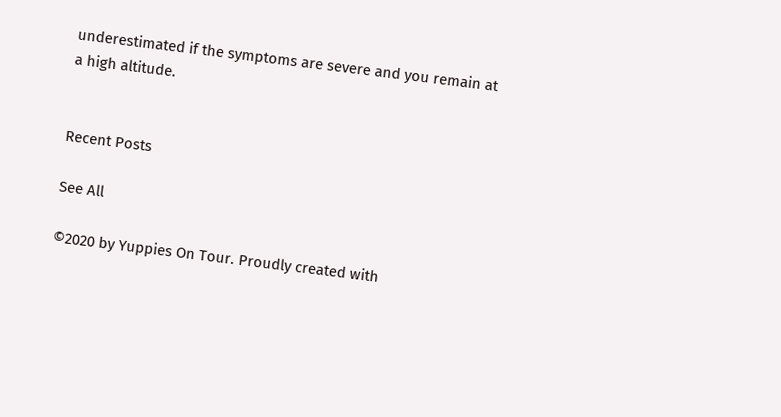underestimated if the symptoms are severe and you remain at a high altitude.


Recent Posts

See All

©2020 by Yuppies On Tour. Proudly created with